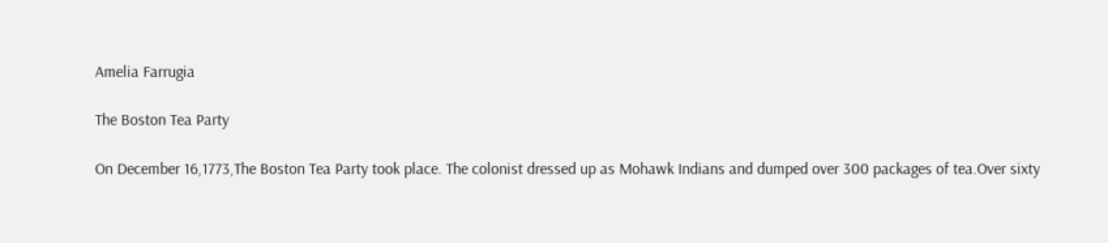Amelia Farrugia

The Boston Tea Party

On December 16,1773,The Boston Tea Party took place. The colonist dressed up as Mohawk Indians and dumped over 300 packages of tea.Over sixty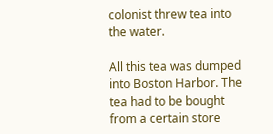colonist threw tea into the water.

All this tea was dumped into Boston Harbor. The tea had to be bought from a certain store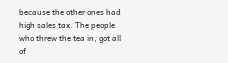because the other ones had high sales tax. The people who threw the tea in, got all of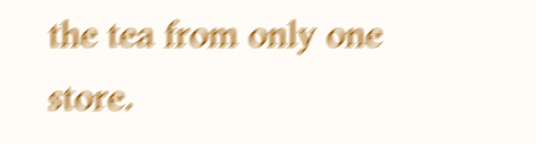the tea from only one store.